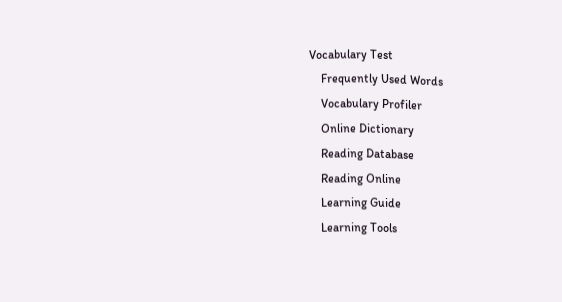Vocabulary Test
    Frequently Used Words
    Vocabulary Profiler
    Online Dictionary
    Reading Database
    Reading Online
    Learning Guide
    Learning Tools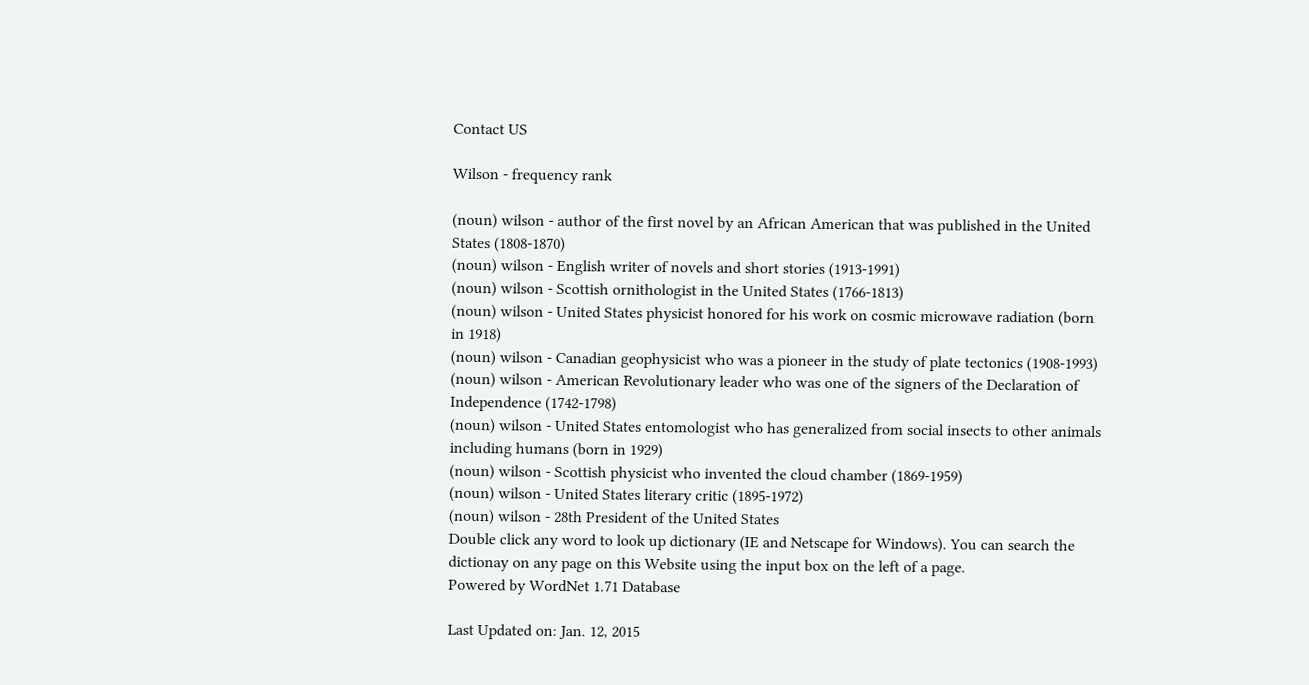Contact US

Wilson - frequency rank

(noun) wilson - author of the first novel by an African American that was published in the United States (1808-1870)
(noun) wilson - English writer of novels and short stories (1913-1991)
(noun) wilson - Scottish ornithologist in the United States (1766-1813)
(noun) wilson - United States physicist honored for his work on cosmic microwave radiation (born in 1918)
(noun) wilson - Canadian geophysicist who was a pioneer in the study of plate tectonics (1908-1993)
(noun) wilson - American Revolutionary leader who was one of the signers of the Declaration of Independence (1742-1798)
(noun) wilson - United States entomologist who has generalized from social insects to other animals including humans (born in 1929)
(noun) wilson - Scottish physicist who invented the cloud chamber (1869-1959)
(noun) wilson - United States literary critic (1895-1972)
(noun) wilson - 28th President of the United States
Double click any word to look up dictionary (IE and Netscape for Windows). You can search the dictionay on any page on this Website using the input box on the left of a page.
Powered by WordNet 1.71 Database

Last Updated on: Jan. 12, 2015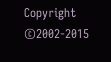Copyright ©2002-2015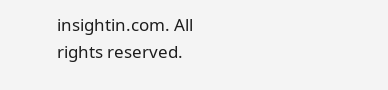insightin.com. All rights reserved.